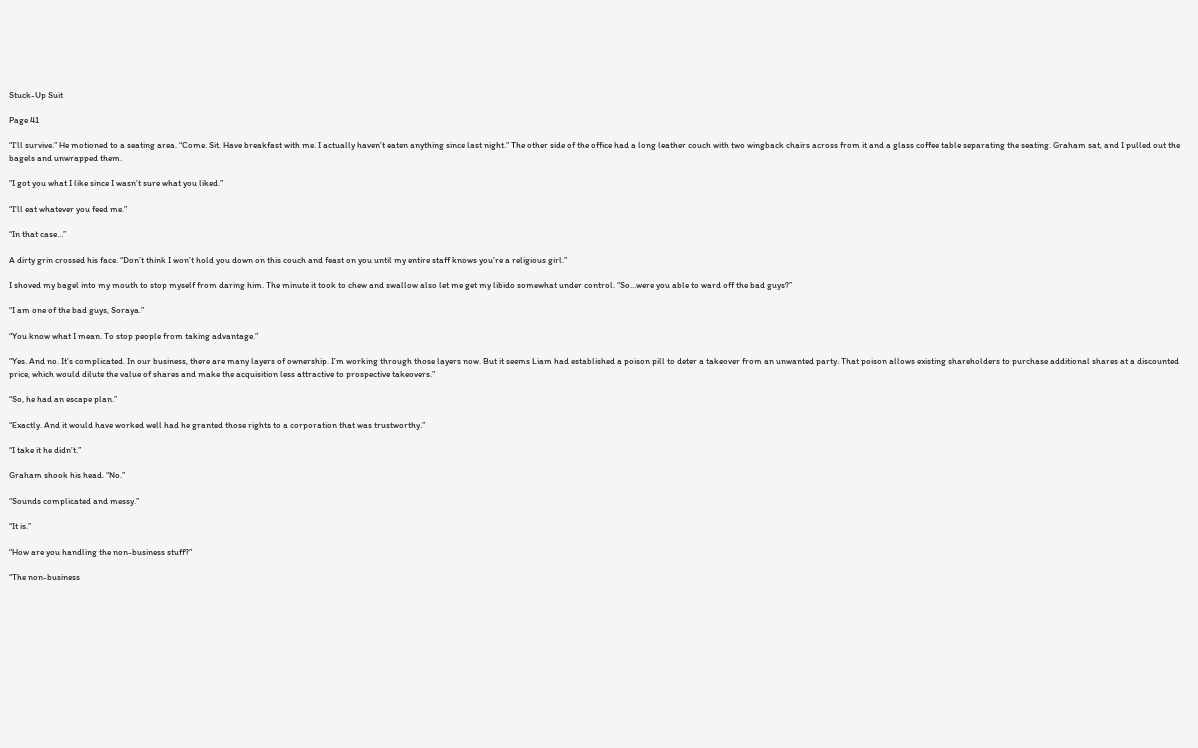Stuck-Up Suit

Page 41

“I’ll survive.” He motioned to a seating area. “Come. Sit. Have breakfast with me. I actually haven’t eaten anything since last night.” The other side of the office had a long leather couch with two wingback chairs across from it and a glass coffee table separating the seating. Graham sat, and I pulled out the bagels and unwrapped them.

“I got you what I like since I wasn’t sure what you liked.”

“I’ll eat whatever you feed me.”

“In that case…”

A dirty grin crossed his face. “Don’t think I won’t hold you down on this couch and feast on you until my entire staff knows you’re a religious girl.”

I shoved my bagel into my mouth to stop myself from daring him. The minute it took to chew and swallow also let me get my libido somewhat under control. “So…were you able to ward off the bad guys?”

“I am one of the bad guys, Soraya.”

“You know what I mean. To stop people from taking advantage.”

“Yes. And no. It’s complicated. In our business, there are many layers of ownership. I’m working through those layers now. But it seems Liam had established a poison pill to deter a takeover from an unwanted party. That poison allows existing shareholders to purchase additional shares at a discounted price, which would dilute the value of shares and make the acquisition less attractive to prospective takeovers.”

“So, he had an escape plan.”

“Exactly. And it would have worked well had he granted those rights to a corporation that was trustworthy.”

“I take it he didn’t.”

Graham shook his head. “No.”

“Sounds complicated and messy.”

“It is.”

“How are you handling the non-business stuff?”

“The non-business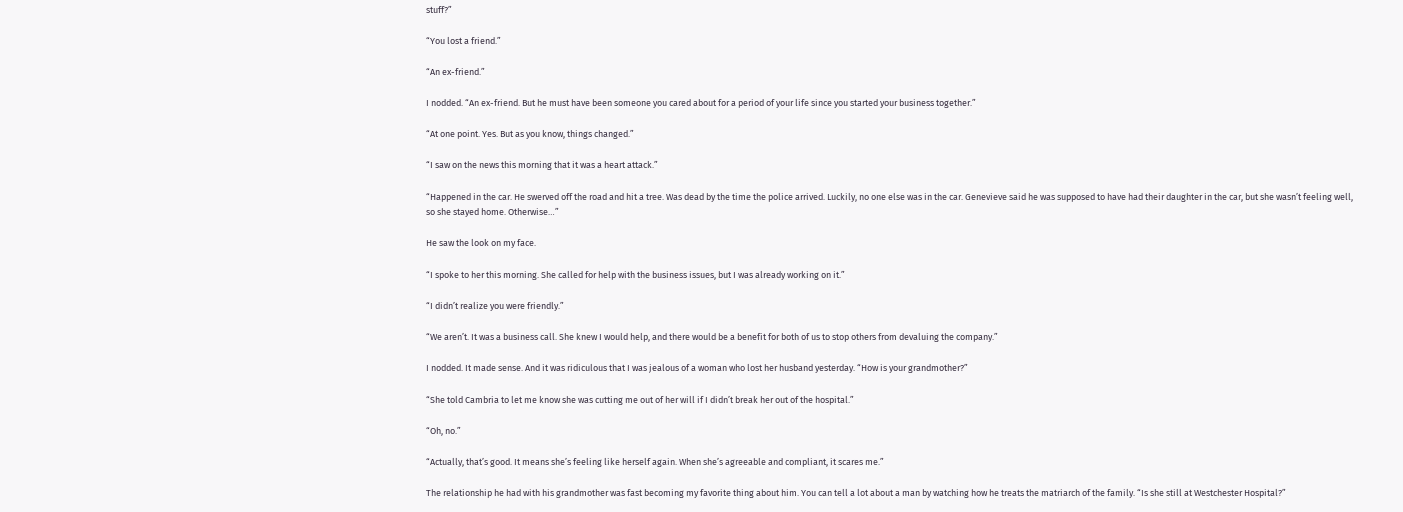stuff?”

“You lost a friend.”

“An ex-friend.”

I nodded. “An ex-friend. But he must have been someone you cared about for a period of your life since you started your business together.”

“At one point. Yes. But as you know, things changed.”

“I saw on the news this morning that it was a heart attack.”

“Happened in the car. He swerved off the road and hit a tree. Was dead by the time the police arrived. Luckily, no one else was in the car. Genevieve said he was supposed to have had their daughter in the car, but she wasn’t feeling well, so she stayed home. Otherwise…”

He saw the look on my face.

“I spoke to her this morning. She called for help with the business issues, but I was already working on it.”

“I didn’t realize you were friendly.”

“We aren’t. It was a business call. She knew I would help, and there would be a benefit for both of us to stop others from devaluing the company.”

I nodded. It made sense. And it was ridiculous that I was jealous of a woman who lost her husband yesterday. “How is your grandmother?”

“She told Cambria to let me know she was cutting me out of her will if I didn’t break her out of the hospital.”

“Oh, no.”

“Actually, that’s good. It means she’s feeling like herself again. When she’s agreeable and compliant, it scares me.”

The relationship he had with his grandmother was fast becoming my favorite thing about him. You can tell a lot about a man by watching how he treats the matriarch of the family. “Is she still at Westchester Hospital?”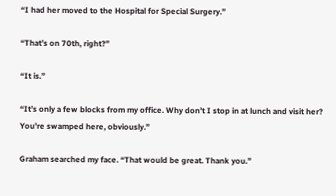“I had her moved to the Hospital for Special Surgery.”

“That’s on 70th, right?”

“It is.”

“It’s only a few blocks from my office. Why don’t I stop in at lunch and visit her? You’re swamped here, obviously.”

Graham searched my face. “That would be great. Thank you.”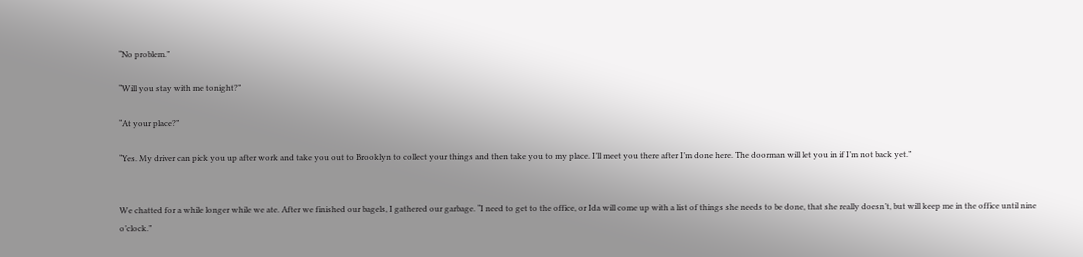“No problem.”

“Will you stay with me tonight?”

“At your place?”

“Yes. My driver can pick you up after work and take you out to Brooklyn to collect your things and then take you to my place. I’ll meet you there after I’m done here. The doorman will let you in if I’m not back yet.”


We chatted for a while longer while we ate. After we finished our bagels, I gathered our garbage. “I need to get to the office, or Ida will come up with a list of things she needs to be done, that she really doesn’t, but will keep me in the office until nine o’clock.”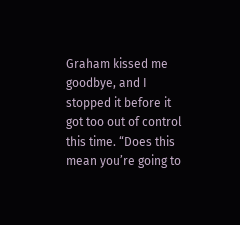Graham kissed me goodbye, and I stopped it before it got too out of control this time. “Does this mean you’re going to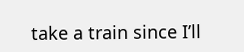take a train since I’ll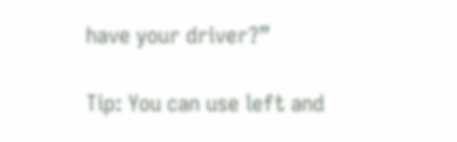have your driver?”

Tip: You can use left and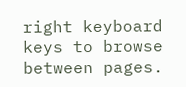right keyboard keys to browse between pages.